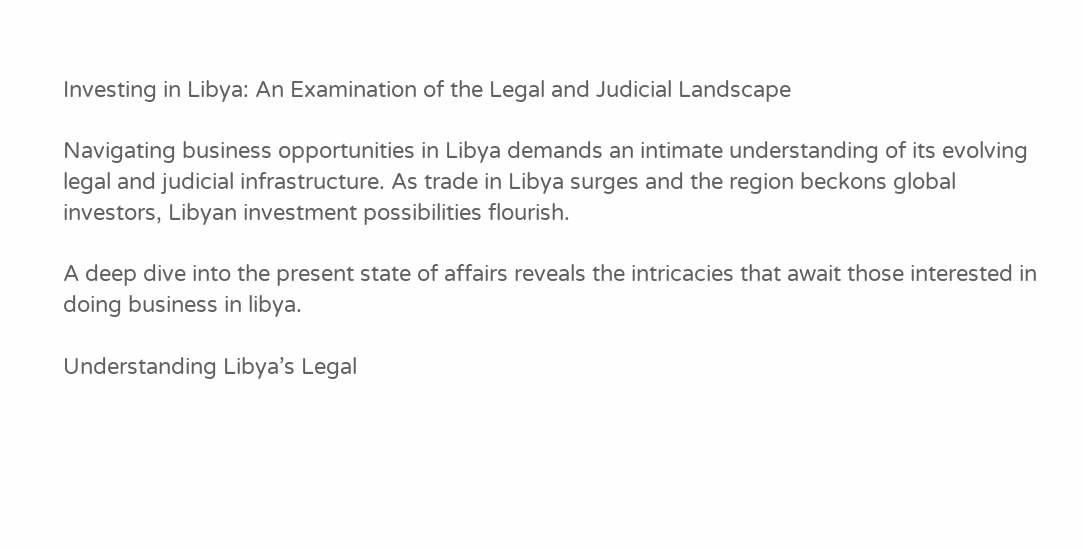Investing in Libya: An Examination of the Legal and Judicial Landscape

Navigating business opportunities in Libya demands an intimate understanding of its evolving legal and judicial infrastructure. As trade in Libya surges and the region beckons global investors, Libyan investment possibilities flourish.

A deep dive into the present state of affairs reveals the intricacies that await those interested in doing business in libya.

Understanding Libya’s Legal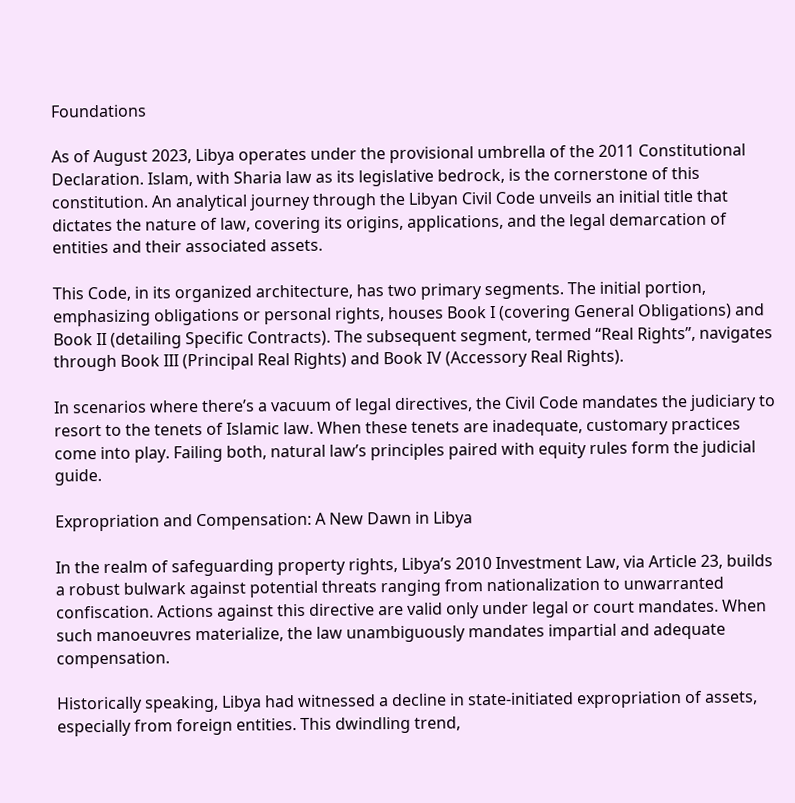Foundations

As of August 2023, Libya operates under the provisional umbrella of the 2011 Constitutional Declaration. Islam, with Sharia law as its legislative bedrock, is the cornerstone of this constitution. An analytical journey through the Libyan Civil Code unveils an initial title that dictates the nature of law, covering its origins, applications, and the legal demarcation of entities and their associated assets.

This Code, in its organized architecture, has two primary segments. The initial portion, emphasizing obligations or personal rights, houses Book I (covering General Obligations) and Book II (detailing Specific Contracts). The subsequent segment, termed “Real Rights”, navigates through Book III (Principal Real Rights) and Book IV (Accessory Real Rights).

In scenarios where there’s a vacuum of legal directives, the Civil Code mandates the judiciary to resort to the tenets of Islamic law. When these tenets are inadequate, customary practices come into play. Failing both, natural law’s principles paired with equity rules form the judicial guide.

Expropriation and Compensation: A New Dawn in Libya

In the realm of safeguarding property rights, Libya’s 2010 Investment Law, via Article 23, builds a robust bulwark against potential threats ranging from nationalization to unwarranted confiscation. Actions against this directive are valid only under legal or court mandates. When such manoeuvres materialize, the law unambiguously mandates impartial and adequate compensation.

Historically speaking, Libya had witnessed a decline in state-initiated expropriation of assets, especially from foreign entities. This dwindling trend,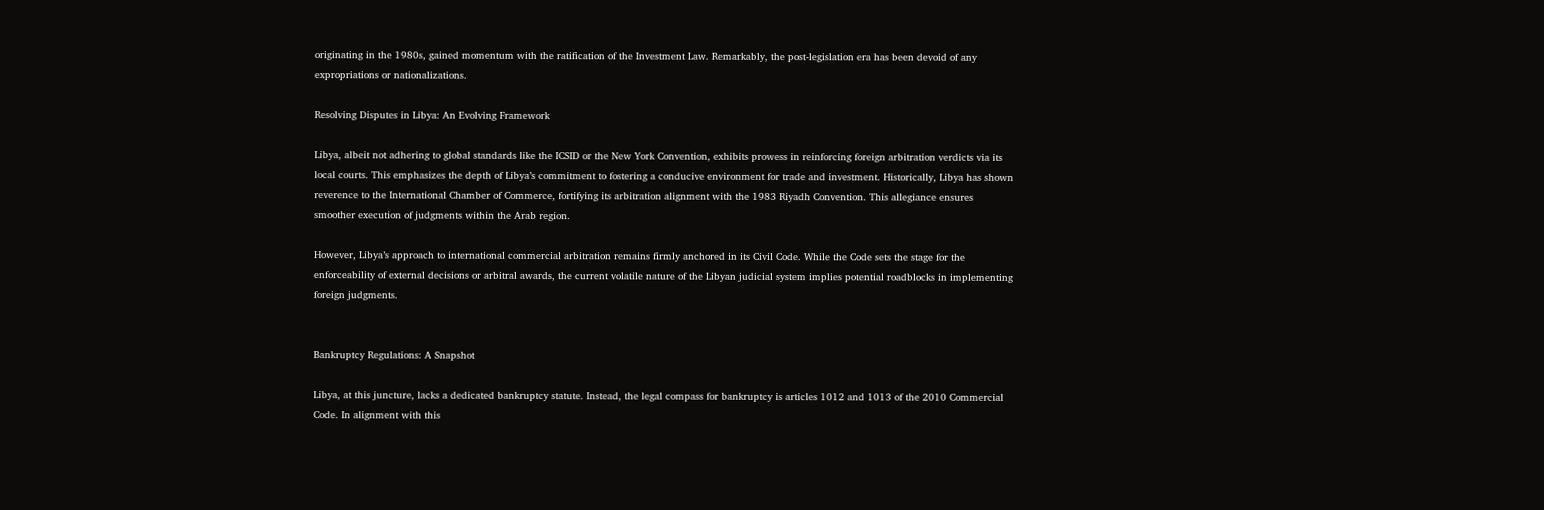originating in the 1980s, gained momentum with the ratification of the Investment Law. Remarkably, the post-legislation era has been devoid of any expropriations or nationalizations.

Resolving Disputes in Libya: An Evolving Framework

Libya, albeit not adhering to global standards like the ICSID or the New York Convention, exhibits prowess in reinforcing foreign arbitration verdicts via its local courts. This emphasizes the depth of Libya’s commitment to fostering a conducive environment for trade and investment. Historically, Libya has shown reverence to the International Chamber of Commerce, fortifying its arbitration alignment with the 1983 Riyadh Convention. This allegiance ensures smoother execution of judgments within the Arab region.

However, Libya’s approach to international commercial arbitration remains firmly anchored in its Civil Code. While the Code sets the stage for the enforceability of external decisions or arbitral awards, the current volatile nature of the Libyan judicial system implies potential roadblocks in implementing foreign judgments.


Bankruptcy Regulations: A Snapshot

Libya, at this juncture, lacks a dedicated bankruptcy statute. Instead, the legal compass for bankruptcy is articles 1012 and 1013 of the 2010 Commercial Code. In alignment with this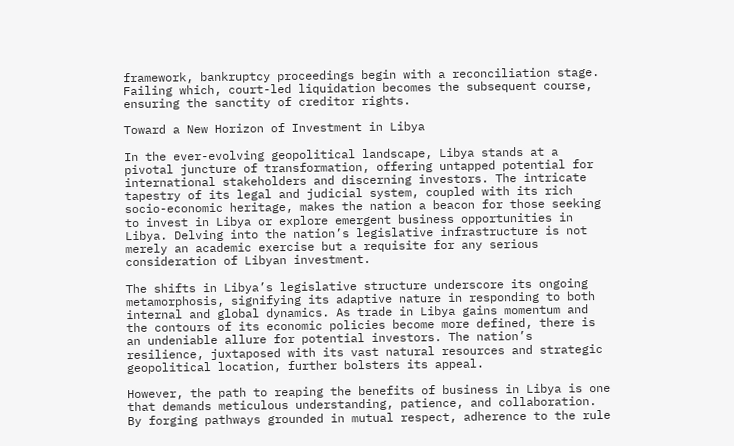framework, bankruptcy proceedings begin with a reconciliation stage. Failing which, court-led liquidation becomes the subsequent course, ensuring the sanctity of creditor rights.

Toward a New Horizon of Investment in Libya

In the ever-evolving geopolitical landscape, Libya stands at a pivotal juncture of transformation, offering untapped potential for international stakeholders and discerning investors. The intricate tapestry of its legal and judicial system, coupled with its rich socio-economic heritage, makes the nation a beacon for those seeking to invest in Libya or explore emergent business opportunities in Libya. Delving into the nation’s legislative infrastructure is not merely an academic exercise but a requisite for any serious consideration of Libyan investment.

The shifts in Libya’s legislative structure underscore its ongoing metamorphosis, signifying its adaptive nature in responding to both internal and global dynamics. As trade in Libya gains momentum and the contours of its economic policies become more defined, there is an undeniable allure for potential investors. The nation’s resilience, juxtaposed with its vast natural resources and strategic geopolitical location, further bolsters its appeal.

However, the path to reaping the benefits of business in Libya is one that demands meticulous understanding, patience, and collaboration. By forging pathways grounded in mutual respect, adherence to the rule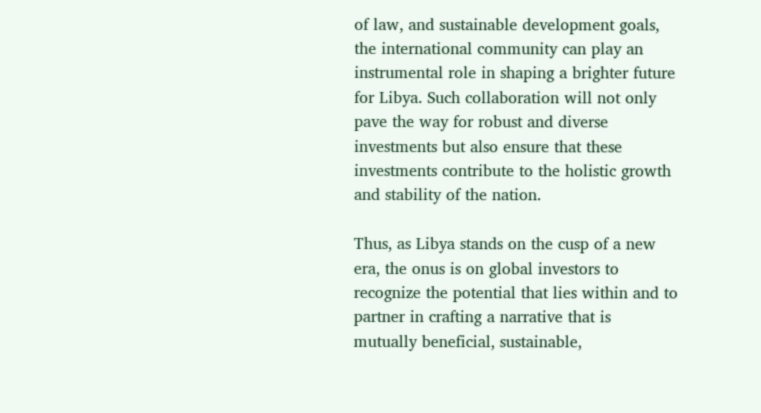of law, and sustainable development goals, the international community can play an instrumental role in shaping a brighter future for Libya. Such collaboration will not only pave the way for robust and diverse investments but also ensure that these investments contribute to the holistic growth and stability of the nation.

Thus, as Libya stands on the cusp of a new era, the onus is on global investors to recognize the potential that lies within and to partner in crafting a narrative that is mutually beneficial, sustainable,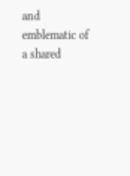and emblematic of a shared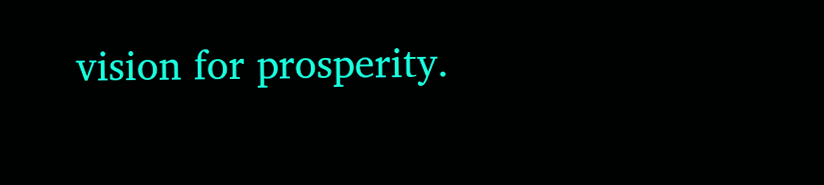vision for prosperity.